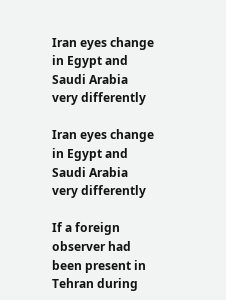Iran eyes change in Egypt and Saudi Arabia very differently

Iran eyes change in Egypt and Saudi Arabia very differently

If a foreign observer had been present in Tehran during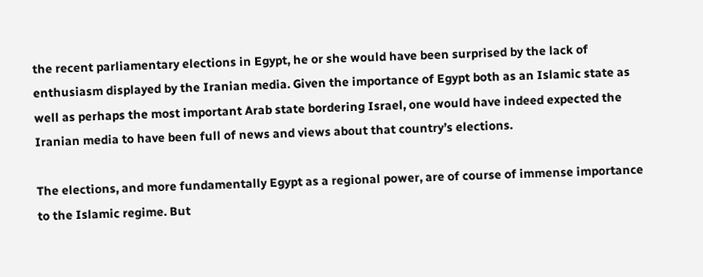the recent parliamentary elections in Egypt, he or she would have been surprised by the lack of enthusiasm displayed by the Iranian media. Given the importance of Egypt both as an Islamic state as well as perhaps the most important Arab state bordering Israel, one would have indeed expected the Iranian media to have been full of news and views about that country’s elections.

The elections, and more fundamentally Egypt as a regional power, are of course of immense importance to the Islamic regime. But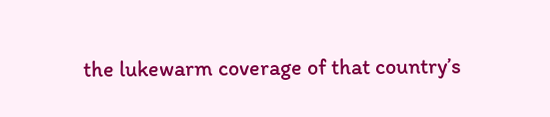the lukewarm coverage of that country’s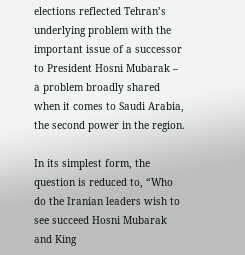elections reflected Tehran’s underlying problem with the important issue of a successor to President Hosni Mubarak – a problem broadly shared when it comes to Saudi Arabia, the second power in the region.

In its simplest form, the question is reduced to, “Who do the Iranian leaders wish to see succeed Hosni Mubarak and King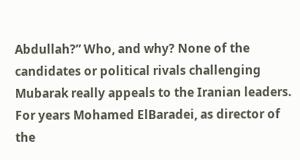Abdullah?” Who, and why? None of the candidates or political rivals challenging Mubarak really appeals to the Iranian leaders. For years Mohamed ElBaradei, as director of the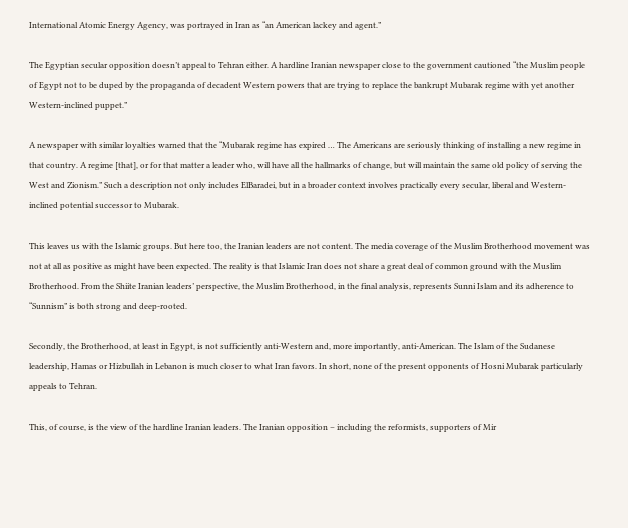International Atomic Energy Agency, was portrayed in Iran as “an American lackey and agent.”

The Egyptian secular opposition doesn’t appeal to Tehran either. A hardline Iranian newspaper close to the government cautioned “the Muslim people of Egypt not to be duped by the propaganda of decadent Western powers that are trying to replace the bankrupt Mubarak regime with yet another Western-inclined puppet.”

A newspaper with similar loyalties warned that the “Mubarak regime has expired … The Americans are seriously thinking of installing a new regime in that country. A regime [that], or for that matter a leader who, will have all the hallmarks of change, but will maintain the same old policy of serving the West and Zionism.” Such a description not only includes ElBaradei, but in a broader context involves practically every secular, liberal and Western-inclined potential successor to Mubarak.

This leaves us with the Islamic groups. But here too, the Iranian leaders are not content. The media coverage of the Muslim Brotherhood movement was not at all as positive as might have been expected. The reality is that Islamic Iran does not share a great deal of common ground with the Muslim Brotherhood. From the Shiite Iranian leaders’ perspective, the Muslim Brotherhood, in the final analysis, represents Sunni Islam and its adherence to “Sunnism” is both strong and deep-rooted.

Secondly, the Brotherhood, at least in Egypt, is not sufficiently anti-Western and, more importantly, anti-American. The Islam of the Sudanese leadership, Hamas or Hizbullah in Lebanon is much closer to what Iran favors. In short, none of the present opponents of Hosni Mubarak particularly appeals to Tehran.

This, of course, is the view of the hardline Iranian leaders. The Iranian opposition – including the reformists, supporters of Mir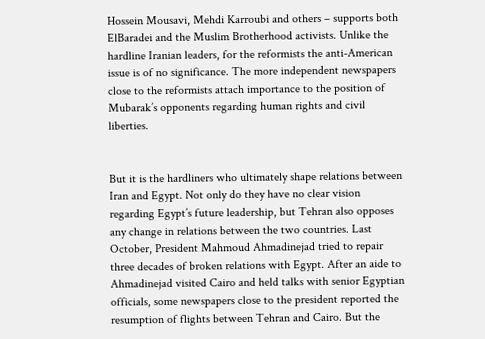Hossein Mousavi, Mehdi Karroubi and others – supports both ElBaradei and the Muslim Brotherhood activists. Unlike the hardline Iranian leaders, for the reformists the anti-American issue is of no significance. The more independent newspapers close to the reformists attach importance to the position of Mubarak’s opponents regarding human rights and civil liberties.


But it is the hardliners who ultimately shape relations between Iran and Egypt. Not only do they have no clear vision regarding Egypt’s future leadership, but Tehran also opposes any change in relations between the two countries. Last October, President Mahmoud Ahmadinejad tried to repair three decades of broken relations with Egypt. After an aide to Ahmadinejad visited Cairo and held talks with senior Egyptian officials, some newspapers close to the president reported the resumption of flights between Tehran and Cairo. But the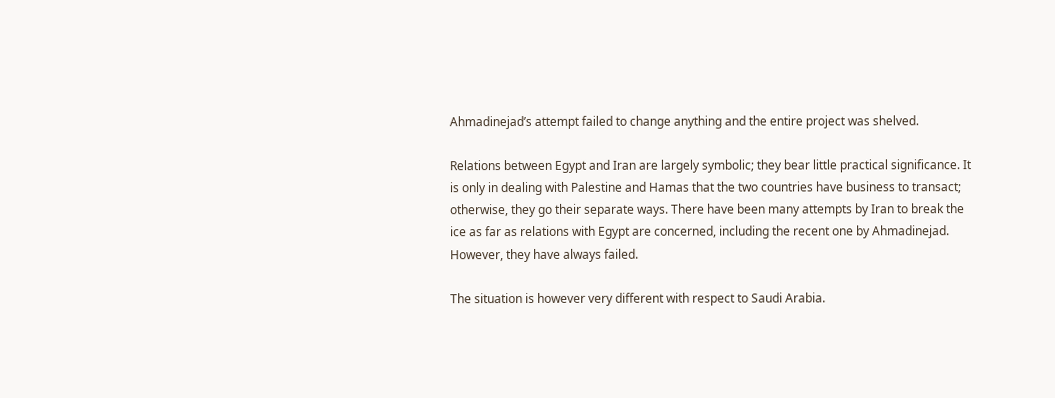Ahmadinejad’s attempt failed to change anything and the entire project was shelved.

Relations between Egypt and Iran are largely symbolic; they bear little practical significance. It is only in dealing with Palestine and Hamas that the two countries have business to transact; otherwise, they go their separate ways. There have been many attempts by Iran to break the ice as far as relations with Egypt are concerned, including the recent one by Ahmadinejad. However, they have always failed.

The situation is however very different with respect to Saudi Arabia.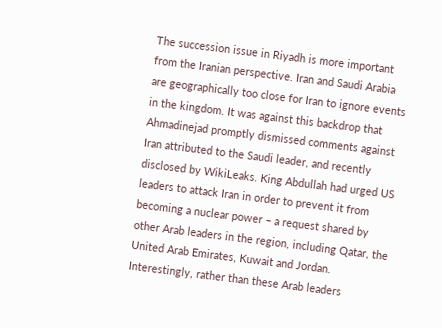The succession issue in Riyadh is more important from the Iranian perspective. Iran and Saudi Arabia are geographically too close for Iran to ignore events in the kingdom. It was against this backdrop that Ahmadinejad promptly dismissed comments against Iran attributed to the Saudi leader, and recently disclosed by WikiLeaks. King Abdullah had urged US leaders to attack Iran in order to prevent it from becoming a nuclear power – a request shared by other Arab leaders in the region, including Qatar, the United Arab Emirates, Kuwait and Jordan. Interestingly, rather than these Arab leaders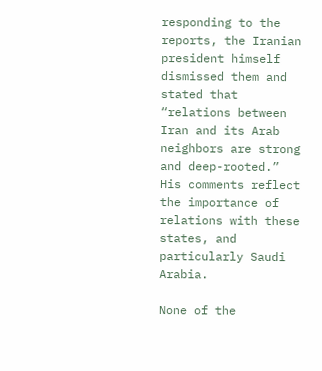responding to the reports, the Iranian president himself dismissed them and stated that “relations between Iran and its Arab neighbors are strong and deep-rooted.” His comments reflect the importance of relations with these states, and particularly Saudi Arabia.

None of the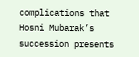complications that Hosni Mubarak’s succession presents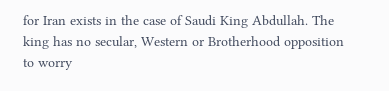for Iran exists in the case of Saudi King Abdullah. The king has no secular, Western or Brotherhood opposition to worry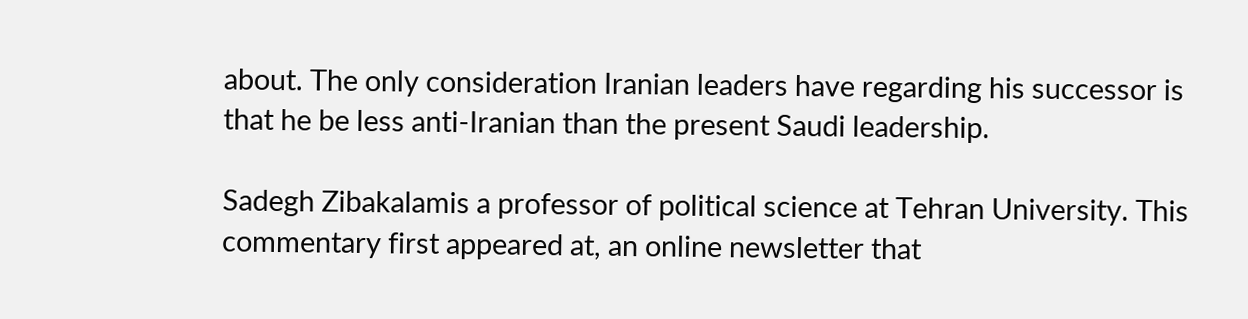about. The only consideration Iranian leaders have regarding his successor is that he be less anti-Iranian than the present Saudi leadership.

Sadegh Zibakalamis a professor of political science at Tehran University. This commentary first appeared at, an online newsletter that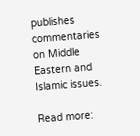publishes commentaries on Middle Eastern and Islamic issues.

Read more: